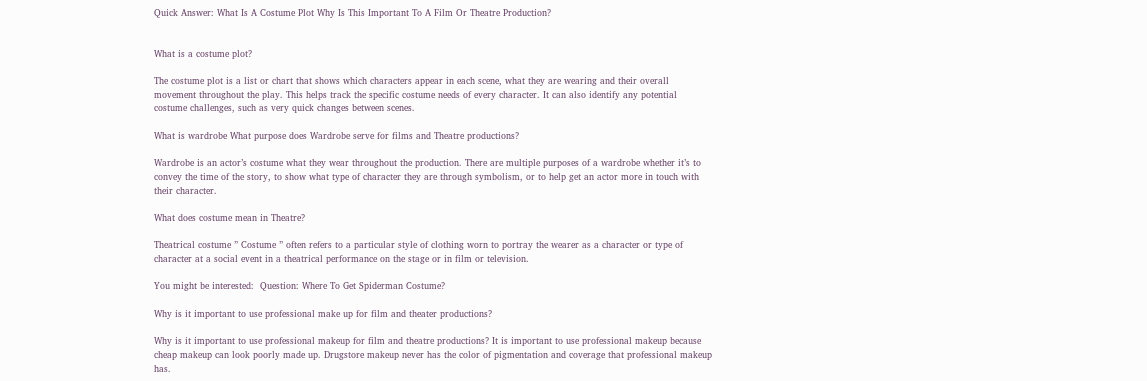Quick Answer: What Is A Costume Plot Why Is This Important To A Film Or Theatre Production?


What is a costume plot?

The costume plot is a list or chart that shows which characters appear in each scene, what they are wearing and their overall movement throughout the play. This helps track the specific costume needs of every character. It can also identify any potential costume challenges, such as very quick changes between scenes.

What is wardrobe What purpose does Wardrobe serve for films and Theatre productions?

Wardrobe is an actor’s costume what they wear throughout the production. There are multiple purposes of a wardrobe whether it’s to convey the time of the story, to show what type of character they are through symbolism, or to help get an actor more in touch with their character.

What does costume mean in Theatre?

Theatrical costume ” Costume ” often refers to a particular style of clothing worn to portray the wearer as a character or type of character at a social event in a theatrical performance on the stage or in film or television.

You might be interested:  Question: Where To Get Spiderman Costume?

Why is it important to use professional make up for film and theater productions?

Why is it important to use professional makeup for film and theatre productions? It is important to use professional makeup because cheap makeup can look poorly made up. Drugstore makeup never has the color of pigmentation and coverage that professional makeup has.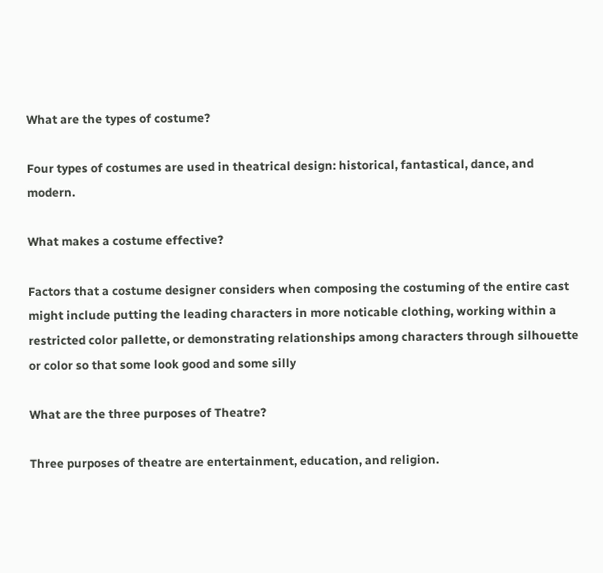What are the types of costume?

Four types of costumes are used in theatrical design: historical, fantastical, dance, and modern.

What makes a costume effective?

Factors that a costume designer considers when composing the costuming of the entire cast might include putting the leading characters in more noticable clothing, working within a restricted color pallette, or demonstrating relationships among characters through silhouette or color so that some look good and some silly

What are the three purposes of Theatre?

Three purposes of theatre are entertainment, education, and religion.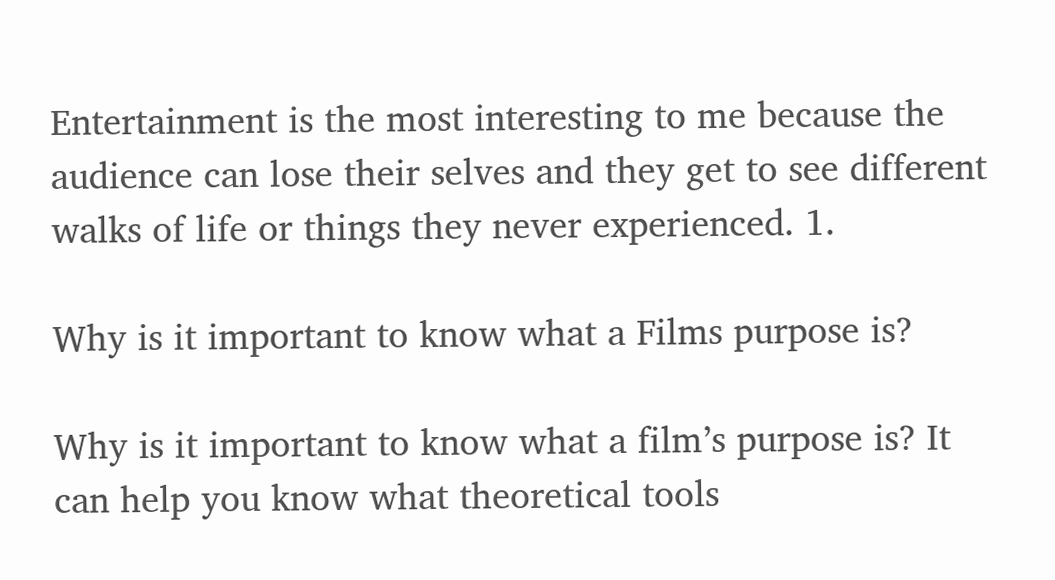Entertainment is the most interesting to me because the audience can lose their selves and they get to see different walks of life or things they never experienced. 1.

Why is it important to know what a Films purpose is?

Why is it important to know what a film’s purpose is? It can help you know what theoretical tools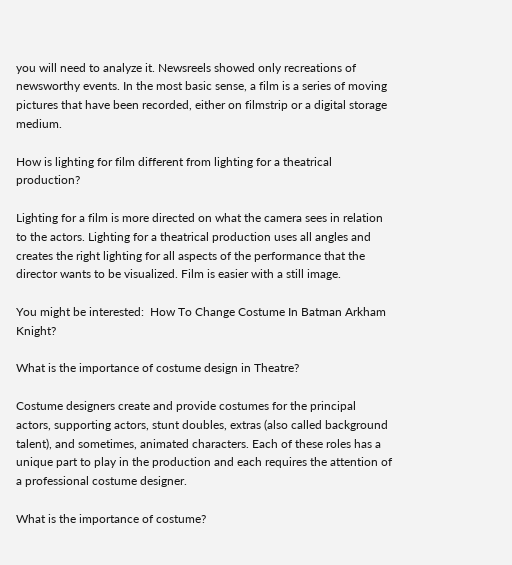you will need to analyze it. Newsreels showed only recreations of newsworthy events. In the most basic sense, a film is a series of moving pictures that have been recorded, either on filmstrip or a digital storage medium.

How is lighting for film different from lighting for a theatrical production?

Lighting for a film is more directed on what the camera sees in relation to the actors. Lighting for a theatrical production uses all angles and creates the right lighting for all aspects of the performance that the director wants to be visualized. Film is easier with a still image.

You might be interested:  How To Change Costume In Batman Arkham Knight?

What is the importance of costume design in Theatre?

Costume designers create and provide costumes for the principal actors, supporting actors, stunt doubles, extras (also called background talent), and sometimes, animated characters. Each of these roles has a unique part to play in the production and each requires the attention of a professional costume designer.

What is the importance of costume?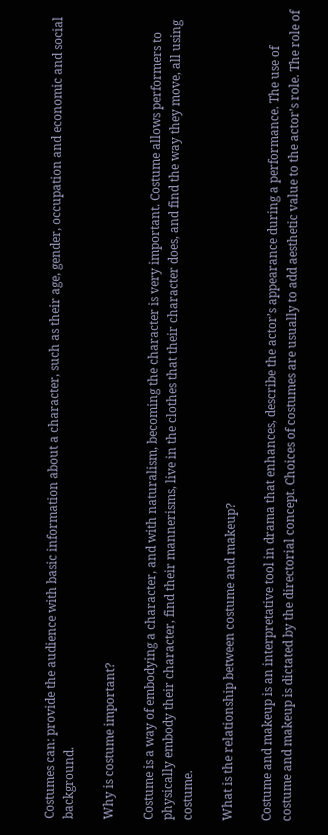Costumes can: provide the audience with basic information about a character, such as their age, gender, occupation and economic and social background.

Why is costume important?

Costume is a way of embodying a character, and with naturalism, becoming the character is very important. Costume allows performers to physically embody their character, find their mannerisms, live in the clothes that their character does, and find the way they move, all using costume.

What is the relationship between costume and makeup?

Costume and makeup is an interpretative tool in drama that enhances, describe the actor’s appearance during a performance. The use of costume and makeup is dictated by the directorial concept. Choices of costumes are usually to add aesthetic value to the actor’s role. The role of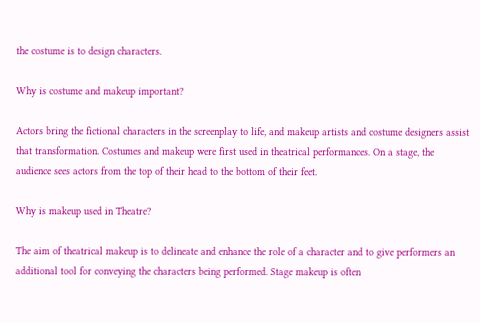the costume is to design characters.

Why is costume and makeup important?

Actors bring the fictional characters in the screenplay to life, and makeup artists and costume designers assist that transformation. Costumes and makeup were first used in theatrical performances. On a stage, the audience sees actors from the top of their head to the bottom of their feet.

Why is makeup used in Theatre?

The aim of theatrical makeup is to delineate and enhance the role of a character and to give performers an additional tool for conveying the characters being performed. Stage makeup is often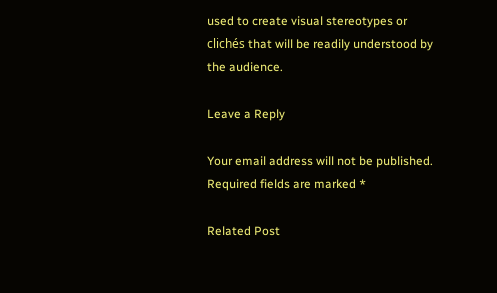used to create visual stereotypes or clichés that will be readily understood by the audience.

Leave a Reply

Your email address will not be published. Required fields are marked *

Related Post